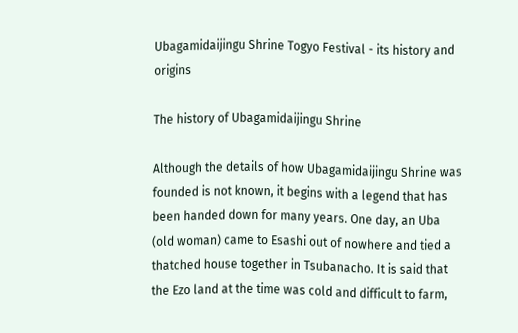Ubagamidaijingu Shrine Togyo Festival - its history and origins

The history of Ubagamidaijingu Shrine

Although the details of how Ubagamidaijingu Shrine was founded is not known, it begins with a legend that has been handed down for many years. One day, an Uba (old woman) came to Esashi out of nowhere and tied a thatched house together in Tsubanacho. It is said that the Ezo land at the time was cold and difficult to farm,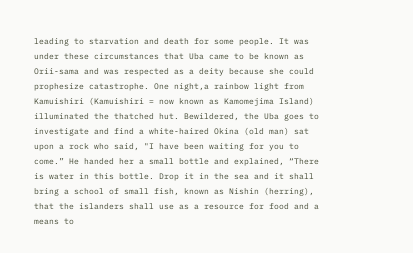leading to starvation and death for some people. It was under these circumstances that Uba came to be known as Orii-sama and was respected as a deity because she could prophesize catastrophe. One night,a rainbow light from Kamuishiri (Kamuishiri = now known as Kamomejima Island) illuminated the thatched hut. Bewildered, the Uba goes to investigate and find a white-haired Okina (old man) sat upon a rock who said, "I have been waiting for you to come.” He handed her a small bottle and explained, “There is water in this bottle. Drop it in the sea and it shall bring a school of small fish, known as Nishin (herring), that the islanders shall use as a resource for food and a means to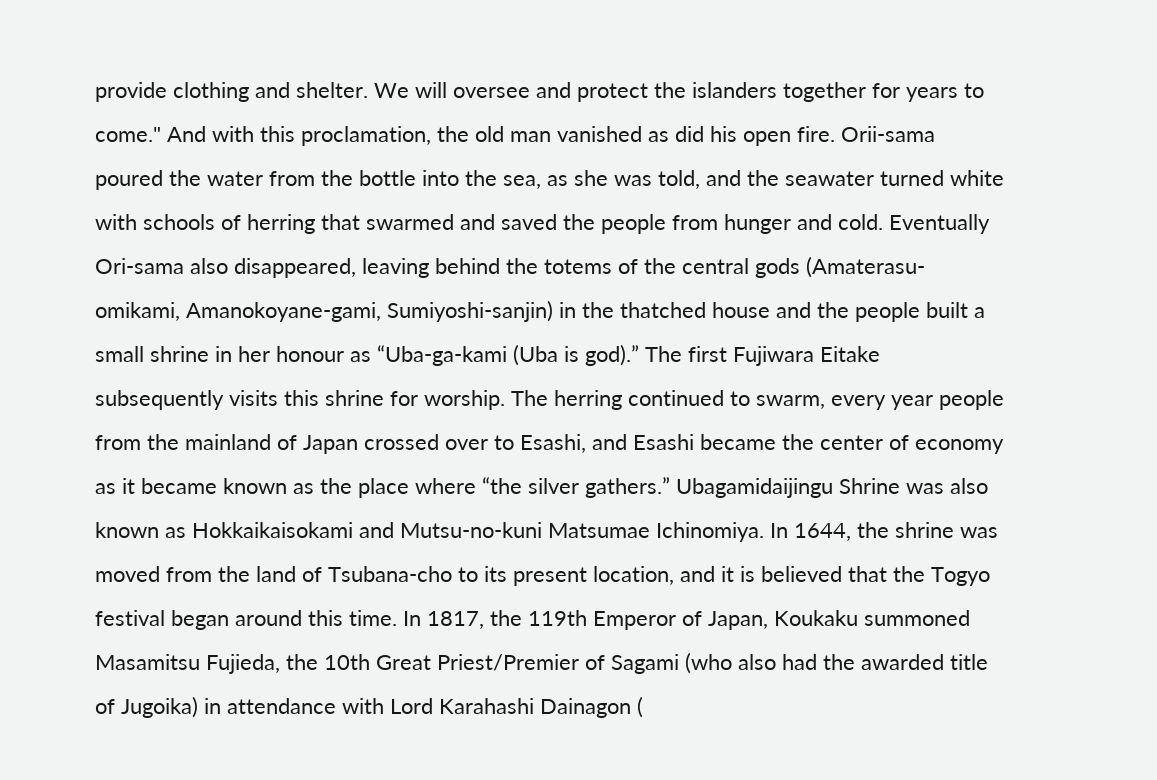provide clothing and shelter. We will oversee and protect the islanders together for years to come." And with this proclamation, the old man vanished as did his open fire. Orii-sama poured the water from the bottle into the sea, as she was told, and the seawater turned white with schools of herring that swarmed and saved the people from hunger and cold. Eventually Ori-sama also disappeared, leaving behind the totems of the central gods (Amaterasu-omikami, Amanokoyane-gami, Sumiyoshi-sanjin) in the thatched house and the people built a small shrine in her honour as “Uba-ga-kami (Uba is god).” The first Fujiwara Eitake subsequently visits this shrine for worship. The herring continued to swarm, every year people from the mainland of Japan crossed over to Esashi, and Esashi became the center of economy as it became known as the place where “the silver gathers.” Ubagamidaijingu Shrine was also known as Hokkaikaisokami and Mutsu-no-kuni Matsumae Ichinomiya. In 1644, the shrine was moved from the land of Tsubana-cho to its present location, and it is believed that the Togyo festival began around this time. In 1817, the 119th Emperor of Japan, Koukaku summoned Masamitsu Fujieda, the 10th Great Priest/Premier of Sagami (who also had the awarded title of Jugoika) in attendance with Lord Karahashi Dainagon (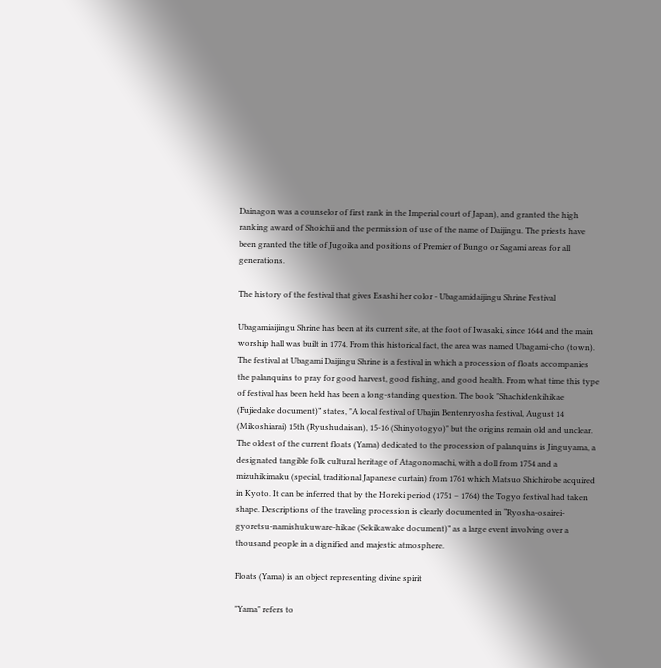Dainagon was a counselor of first rank in the Imperial court of Japan), and granted the high ranking award of Shoichii and the permission of use of the name of Daijingu. The priests have been granted the title of Jugoika and positions of Premier of Bungo or Sagami areas for all generations.

The history of the festival that gives Esashi her color - Ubagamidaijingu Shrine Festival

Ubagamiaijingu Shrine has been at its current site, at the foot of Iwasaki, since 1644 and the main worship hall was built in 1774. From this historical fact, the area was named Ubagami-cho (town). The festival at Ubagami Daijingu Shrine is a festival in which a procession of floats accompanies the palanquins to pray for good harvest, good fishing, and good health. From what time this type of festival has been held has been a long-standing question. The book "Shachidenkihikae (Fujiedake document)” states, "A local festival of Ubajin Bentenryosha festival, August 14 (Mikoshiarai) 15th (Ryushudaisan), 15-16 (Shinyotogyo)" but the origins remain old and unclear. The oldest of the current floats (Yama) dedicated to the procession of palanquins is Jinguyama, a designated tangible folk cultural heritage of Atagonomachi, with a doll from 1754 and a mizuhikimaku (special, traditional Japanese curtain) from 1761 which Matsuo Shichirobe acquired in Kyoto. It can be inferred that by the Horeki period (1751 – 1764) the Togyo festival had taken shape. Descriptions of the traveling procession is clearly documented in “Ryosha-osairei-gyoretsu-namishukuware-hikae (Sekikawake document)” as a large event involving over a thousand people in a dignified and majestic atmosphere.

Floats (Yama) is an object representing divine spirit

"Yama" refers to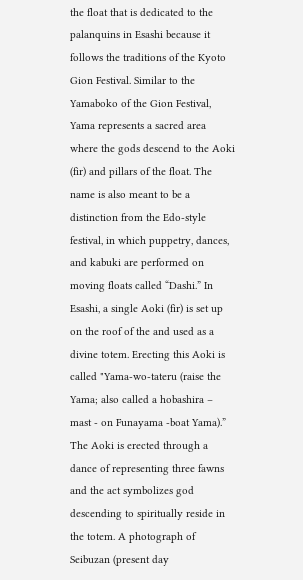the float that is dedicated to the palanquins in Esashi because it follows the traditions of the Kyoto Gion Festival. Similar to the Yamaboko of the Gion Festival, Yama represents a sacred area where the gods descend to the Aoki (fir) and pillars of the float. The name is also meant to be a distinction from the Edo-style festival, in which puppetry, dances, and kabuki are performed on moving floats called “Dashi.” In Esashi, a single Aoki (fir) is set up on the roof of the and used as a divine totem. Erecting this Aoki is called "Yama-wo-tateru (raise the Yama; also called a hobashira – mast - on Funayama -boat Yama).” The Aoki is erected through a dance of representing three fawns and the act symbolizes god descending to spiritually reside in the totem. A photograph of Seibuzan (present day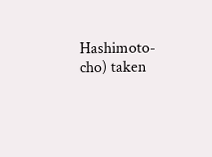Hashimoto-cho) taken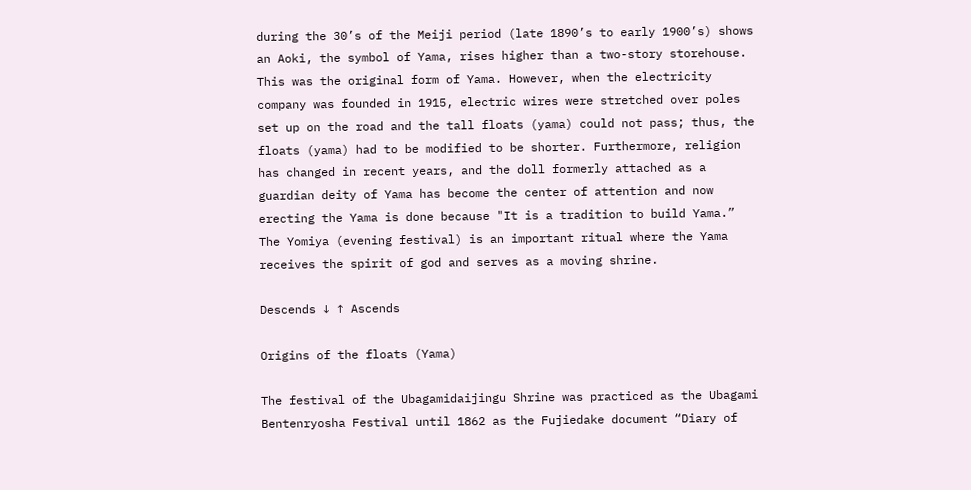during the 30’s of the Meiji period (late 1890’s to early 1900’s) shows an Aoki, the symbol of Yama, rises higher than a two-story storehouse. This was the original form of Yama. However, when the electricity company was founded in 1915, electric wires were stretched over poles set up on the road and the tall floats (yama) could not pass; thus, the floats (yama) had to be modified to be shorter. Furthermore, religion has changed in recent years, and the doll formerly attached as a guardian deity of Yama has become the center of attention and now erecting the Yama is done because "It is a tradition to build Yama.” The Yomiya (evening festival) is an important ritual where the Yama receives the spirit of god and serves as a moving shrine.

Descends ↓ ↑ Ascends

Origins of the floats (Yama)

The festival of the Ubagamidaijingu Shrine was practiced as the Ubagami Bentenryosha Festival until 1862 as the Fujiedake document “Diary of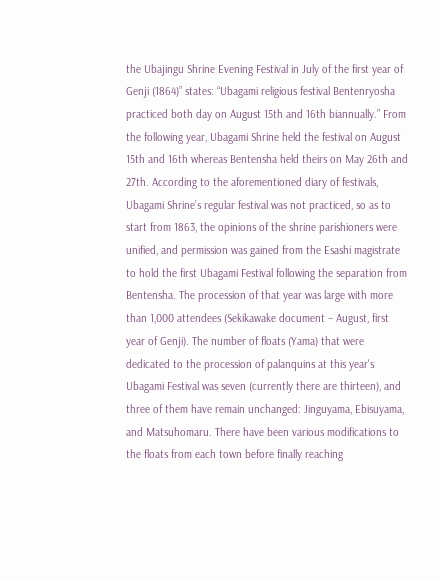the Ubajingu Shrine Evening Festival in July of the first year of Genji (1864)” states: “Ubagami religious festival Bentenryosha practiced both day on August 15th and 16th biannually.” From the following year, Ubagami Shrine held the festival on August 15th and 16th whereas Bentensha held theirs on May 26th and 27th. According to the aforementioned diary of festivals, Ubagami Shrine’s regular festival was not practiced, so as to start from 1863, the opinions of the shrine parishioners were unified, and permission was gained from the Esashi magistrate to hold the first Ubagami Festival following the separation from Bentensha. The procession of that year was large with more than 1,000 attendees (Sekikawake document – August, first year of Genji). The number of floats (Yama) that were dedicated to the procession of palanquins at this year's Ubagami Festival was seven (currently there are thirteen), and three of them have remain unchanged: Jinguyama, Ebisuyama, and Matsuhomaru. There have been various modifications to the floats from each town before finally reaching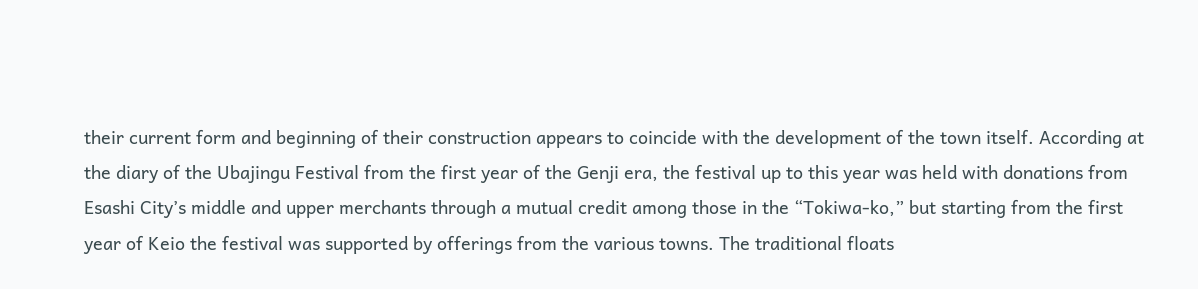their current form and beginning of their construction appears to coincide with the development of the town itself. According at the diary of the Ubajingu Festival from the first year of the Genji era, the festival up to this year was held with donations from Esashi City’s middle and upper merchants through a mutual credit among those in the “Tokiwa-ko,” but starting from the first year of Keio the festival was supported by offerings from the various towns. The traditional floats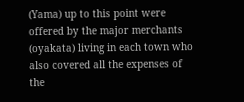(Yama) up to this point were offered by the major merchants (oyakata) living in each town who also covered all the expenses of the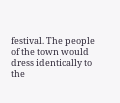festival. The people of the town would dress identically to the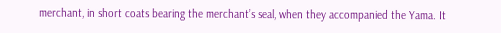merchant, in short coats bearing the merchant’s seal, when they accompanied the Yama. It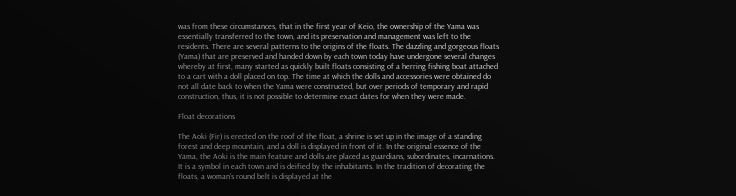was from these circumstances, that in the first year of Keio, the ownership of the Yama was essentially transferred to the town, and its preservation and management was left to the residents. There are several patterns to the origins of the floats. The dazzling and gorgeous floats (Yama) that are preserved and handed down by each town today have undergone several changes whereby at first, many started as quickly built floats consisting of a herring fishing boat attached to a cart with a doll placed on top. The time at which the dolls and accessories were obtained do not all date back to when the Yama were constructed, but over periods of temporary and rapid construction, thus, it is not possible to determine exact dates for when they were made.

Float decorations

The Aoki (Fir) is erected on the roof of the float, a shrine is set up in the image of a standing forest and deep mountain, and a doll is displayed in front of it. In the original essence of the Yama, the Aoki is the main feature and dolls are placed as guardians, subordinates, incarnations. It is a symbol in each town and is deified by the inhabitants. In the tradition of decorating the floats, a woman's round belt is displayed at the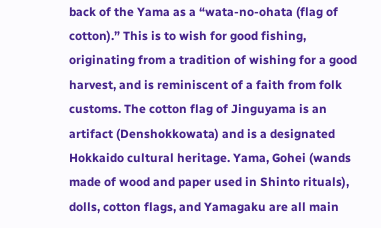back of the Yama as a “wata-no-ohata (flag of cotton).” This is to wish for good fishing, originating from a tradition of wishing for a good harvest, and is reminiscent of a faith from folk customs. The cotton flag of Jinguyama is an artifact (Denshokkowata) and is a designated Hokkaido cultural heritage. Yama, Gohei (wands made of wood and paper used in Shinto rituals), dolls, cotton flags, and Yamagaku are all main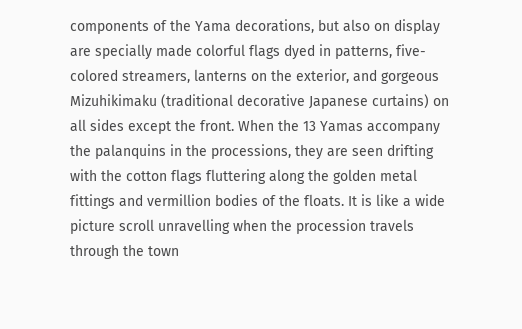components of the Yama decorations, but also on display are specially made colorful flags dyed in patterns, five-colored streamers, lanterns on the exterior, and gorgeous Mizuhikimaku (traditional decorative Japanese curtains) on all sides except the front. When the 13 Yamas accompany the palanquins in the processions, they are seen drifting with the cotton flags fluttering along the golden metal fittings and vermillion bodies of the floats. It is like a wide picture scroll unravelling when the procession travels through the town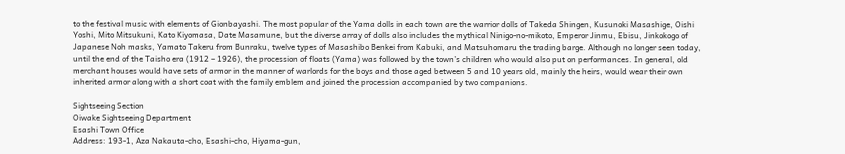to the festival music with elements of Gionbayashi. The most popular of the Yama dolls in each town are the warrior dolls of Takeda Shingen, Kusunoki Masashige, Oishi Yoshi, Mito Mitsukuni, Kato Kiyomasa, Date Masamune, but the diverse array of dolls also includes the mythical Ninigo-no-mikoto, Emperor Jinmu, Ebisu, Jinkokogo of Japanese Noh masks, Yamato Takeru from Bunraku, twelve types of Masashibo Benkei from Kabuki, and Matsuhomaru the trading barge. Although no longer seen today, until the end of the Taisho era (1912 – 1926), the procession of floats (Yama) was followed by the town’s children who would also put on performances. In general, old merchant houses would have sets of armor in the manner of warlords for the boys and those aged between 5 and 10 years old, mainly the heirs, would wear their own inherited armor along with a short coat with the family emblem and joined the procession accompanied by two companions.

Sightseeing Section
Oiwake Sightseeing Department
Esashi Town Office
Address: 193-1, Aza Nakauta-cho, Esashi-cho, Hiyama-gun,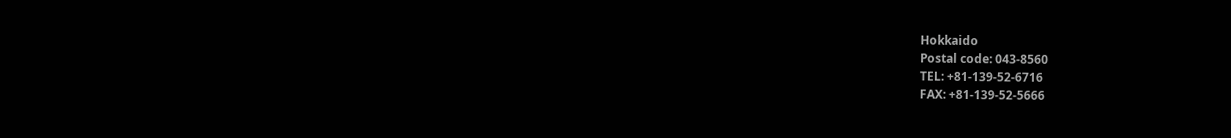Hokkaido
Postal code: 043-8560
TEL: +81-139-52-6716
FAX: +81-139-52-5666